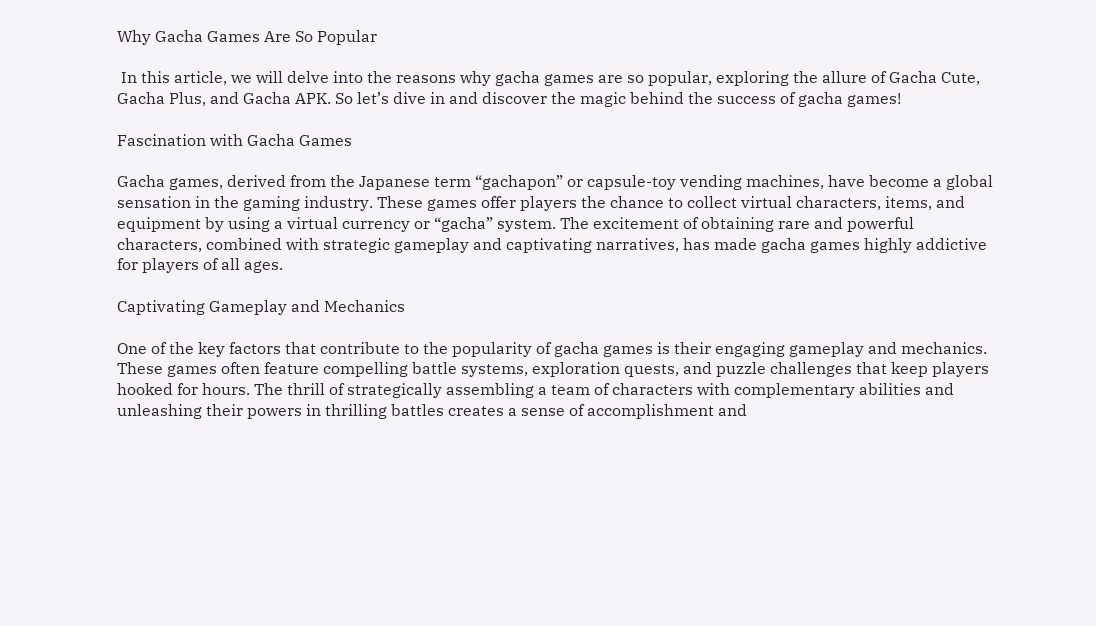Why Gacha Games Are So Popular

 In this article, we will delve into the reasons why gacha games are so popular, exploring the allure of Gacha Cute, Gacha Plus, and Gacha APK. So let’s dive in and discover the magic behind the success of gacha games!

Fascination with Gacha Games

Gacha games, derived from the Japanese term “gachapon” or capsule-toy vending machines, have become a global sensation in the gaming industry. These games offer players the chance to collect virtual characters, items, and equipment by using a virtual currency or “gacha” system. The excitement of obtaining rare and powerful characters, combined with strategic gameplay and captivating narratives, has made gacha games highly addictive for players of all ages.

Captivating Gameplay and Mechanics

One of the key factors that contribute to the popularity of gacha games is their engaging gameplay and mechanics. These games often feature compelling battle systems, exploration quests, and puzzle challenges that keep players hooked for hours. The thrill of strategically assembling a team of characters with complementary abilities and unleashing their powers in thrilling battles creates a sense of accomplishment and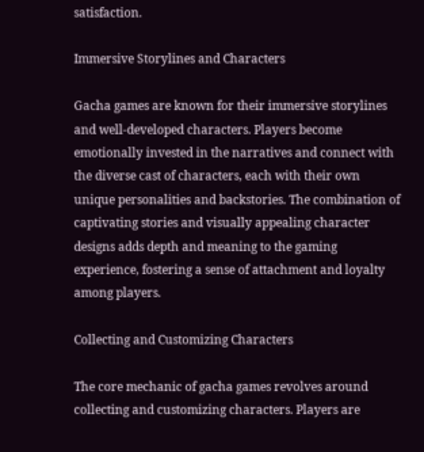satisfaction.

Immersive Storylines and Characters

Gacha games are known for their immersive storylines and well-developed characters. Players become emotionally invested in the narratives and connect with the diverse cast of characters, each with their own unique personalities and backstories. The combination of captivating stories and visually appealing character designs adds depth and meaning to the gaming experience, fostering a sense of attachment and loyalty among players.

Collecting and Customizing Characters

The core mechanic of gacha games revolves around collecting and customizing characters. Players are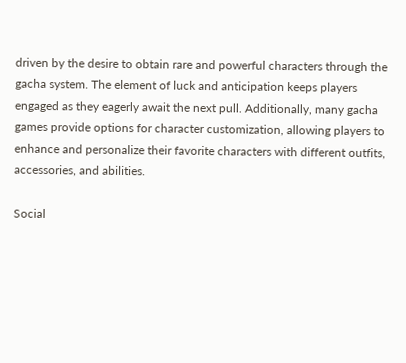driven by the desire to obtain rare and powerful characters through the gacha system. The element of luck and anticipation keeps players engaged as they eagerly await the next pull. Additionally, many gacha games provide options for character customization, allowing players to enhance and personalize their favorite characters with different outfits, accessories, and abilities.

Social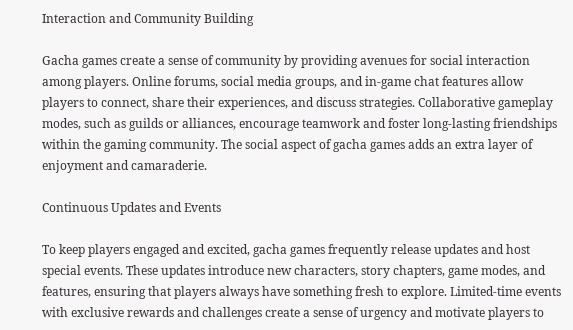Interaction and Community Building

Gacha games create a sense of community by providing avenues for social interaction among players. Online forums, social media groups, and in-game chat features allow players to connect, share their experiences, and discuss strategies. Collaborative gameplay modes, such as guilds or alliances, encourage teamwork and foster long-lasting friendships within the gaming community. The social aspect of gacha games adds an extra layer of enjoyment and camaraderie.

Continuous Updates and Events

To keep players engaged and excited, gacha games frequently release updates and host special events. These updates introduce new characters, story chapters, game modes, and features, ensuring that players always have something fresh to explore. Limited-time events with exclusive rewards and challenges create a sense of urgency and motivate players to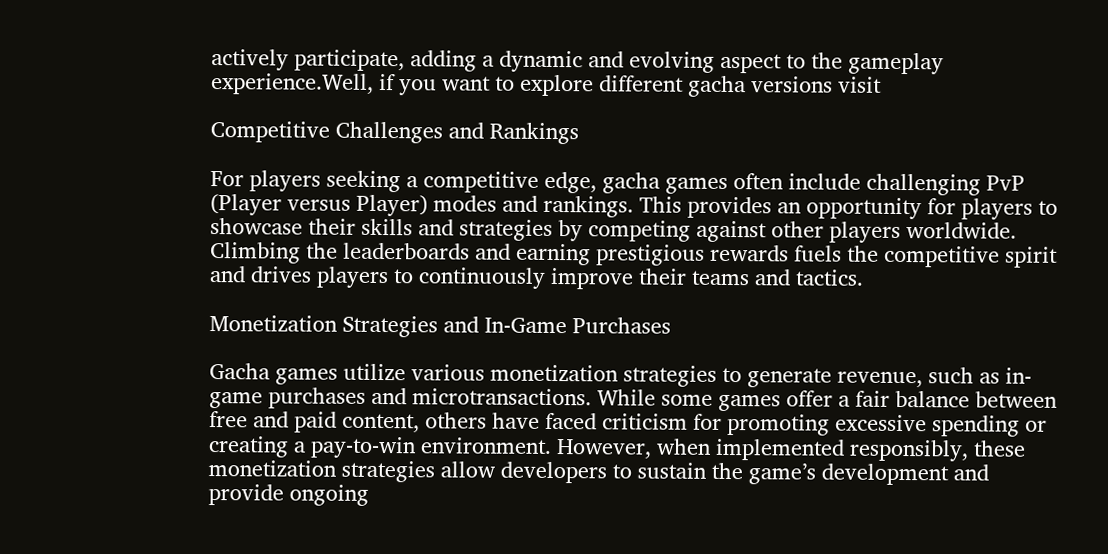actively participate, adding a dynamic and evolving aspect to the gameplay experience.Well, if you want to explore different gacha versions visit

Competitive Challenges and Rankings

For players seeking a competitive edge, gacha games often include challenging PvP (Player versus Player) modes and rankings. This provides an opportunity for players to showcase their skills and strategies by competing against other players worldwide. Climbing the leaderboards and earning prestigious rewards fuels the competitive spirit and drives players to continuously improve their teams and tactics.

Monetization Strategies and In-Game Purchases

Gacha games utilize various monetization strategies to generate revenue, such as in-game purchases and microtransactions. While some games offer a fair balance between free and paid content, others have faced criticism for promoting excessive spending or creating a pay-to-win environment. However, when implemented responsibly, these monetization strategies allow developers to sustain the game’s development and provide ongoing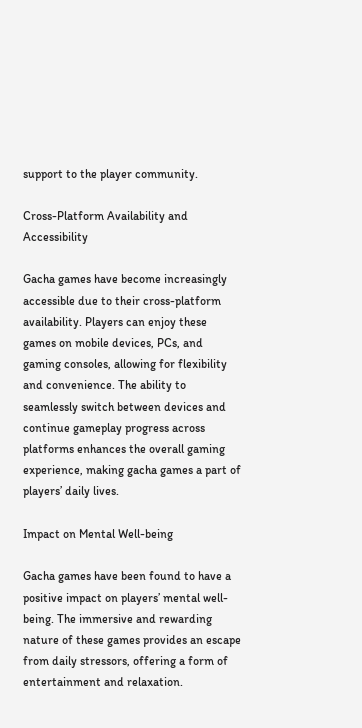support to the player community.

Cross-Platform Availability and Accessibility

Gacha games have become increasingly accessible due to their cross-platform availability. Players can enjoy these games on mobile devices, PCs, and gaming consoles, allowing for flexibility and convenience. The ability to seamlessly switch between devices and continue gameplay progress across platforms enhances the overall gaming experience, making gacha games a part of players’ daily lives.

Impact on Mental Well-being

Gacha games have been found to have a positive impact on players’ mental well-being. The immersive and rewarding nature of these games provides an escape from daily stressors, offering a form of entertainment and relaxation.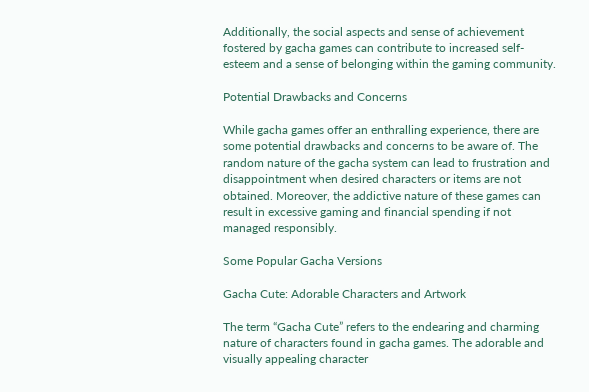Additionally, the social aspects and sense of achievement fostered by gacha games can contribute to increased self-esteem and a sense of belonging within the gaming community.

Potential Drawbacks and Concerns

While gacha games offer an enthralling experience, there are some potential drawbacks and concerns to be aware of. The random nature of the gacha system can lead to frustration and disappointment when desired characters or items are not obtained. Moreover, the addictive nature of these games can result in excessive gaming and financial spending if not managed responsibly.

Some Popular Gacha Versions

Gacha Cute: Adorable Characters and Artwork

The term “Gacha Cute” refers to the endearing and charming nature of characters found in gacha games. The adorable and visually appealing character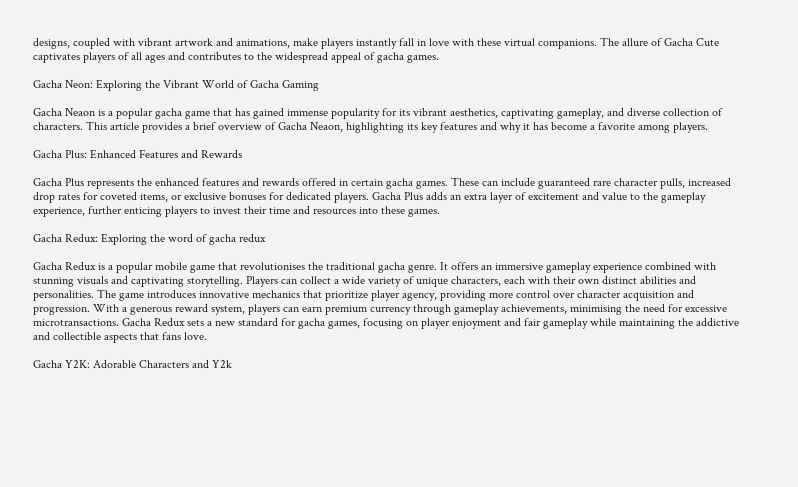designs, coupled with vibrant artwork and animations, make players instantly fall in love with these virtual companions. The allure of Gacha Cute captivates players of all ages and contributes to the widespread appeal of gacha games.

Gacha Neon: Exploring the Vibrant World of Gacha Gaming

Gacha Neaon is a popular gacha game that has gained immense popularity for its vibrant aesthetics, captivating gameplay, and diverse collection of characters. This article provides a brief overview of Gacha Neaon, highlighting its key features and why it has become a favorite among players.

Gacha Plus: Enhanced Features and Rewards

Gacha Plus represents the enhanced features and rewards offered in certain gacha games. These can include guaranteed rare character pulls, increased drop rates for coveted items, or exclusive bonuses for dedicated players. Gacha Plus adds an extra layer of excitement and value to the gameplay experience, further enticing players to invest their time and resources into these games.

Gacha Redux: Exploring the word of gacha redux

Gacha Redux is a popular mobile game that revolutionises the traditional gacha genre. It offers an immersive gameplay experience combined with stunning visuals and captivating storytelling. Players can collect a wide variety of unique characters, each with their own distinct abilities and personalities. The game introduces innovative mechanics that prioritize player agency, providing more control over character acquisition and progression. With a generous reward system, players can earn premium currency through gameplay achievements, minimising the need for excessive microtransactions. Gacha Redux sets a new standard for gacha games, focusing on player enjoyment and fair gameplay while maintaining the addictive and collectible aspects that fans love.

Gacha Y2K: Adorable Characters and Y2k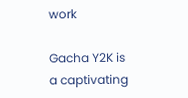work

Gacha Y2K is a captivating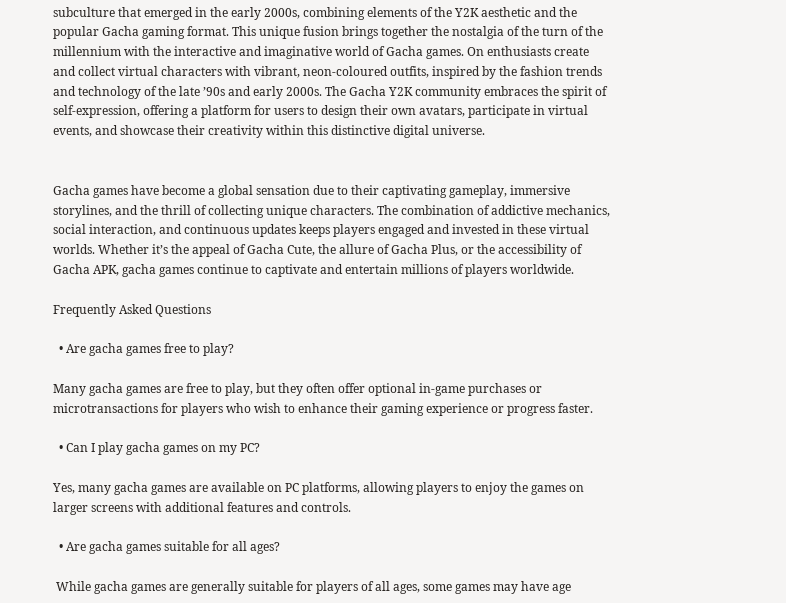subculture that emerged in the early 2000s, combining elements of the Y2K aesthetic and the popular Gacha gaming format. This unique fusion brings together the nostalgia of the turn of the millennium with the interactive and imaginative world of Gacha games. On enthusiasts create and collect virtual characters with vibrant, neon-coloured outfits, inspired by the fashion trends and technology of the late ’90s and early 2000s. The Gacha Y2K community embraces the spirit of self-expression, offering a platform for users to design their own avatars, participate in virtual events, and showcase their creativity within this distinctive digital universe.


Gacha games have become a global sensation due to their captivating gameplay, immersive storylines, and the thrill of collecting unique characters. The combination of addictive mechanics, social interaction, and continuous updates keeps players engaged and invested in these virtual worlds. Whether it’s the appeal of Gacha Cute, the allure of Gacha Plus, or the accessibility of Gacha APK, gacha games continue to captivate and entertain millions of players worldwide.

Frequently Asked Questions

  • Are gacha games free to play?

Many gacha games are free to play, but they often offer optional in-game purchases or microtransactions for players who wish to enhance their gaming experience or progress faster.

  • Can I play gacha games on my PC?

Yes, many gacha games are available on PC platforms, allowing players to enjoy the games on larger screens with additional features and controls.

  • Are gacha games suitable for all ages?

 While gacha games are generally suitable for players of all ages, some games may have age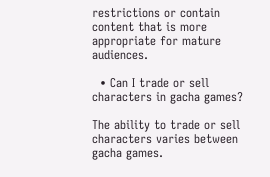restrictions or contain content that is more appropriate for mature audiences.

  • Can I trade or sell characters in gacha games?

The ability to trade or sell characters varies between gacha games.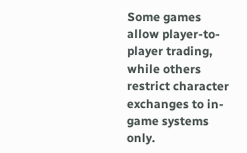Some games allow player-to-player trading, while others restrict character exchanges to in-game systems only.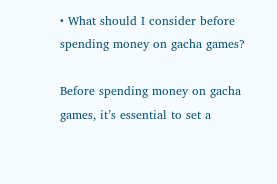• What should I consider before spending money on gacha games?

Before spending money on gacha games, it’s essential to set a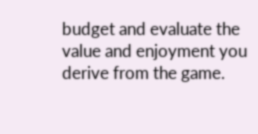budget and evaluate the value and enjoyment you derive from the game.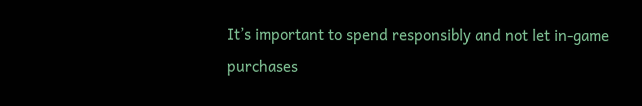It’s important to spend responsibly and not let in-game purchases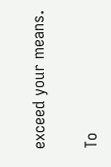exceed your means.

To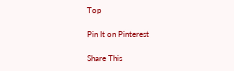Top

Pin It on Pinterest

Share This